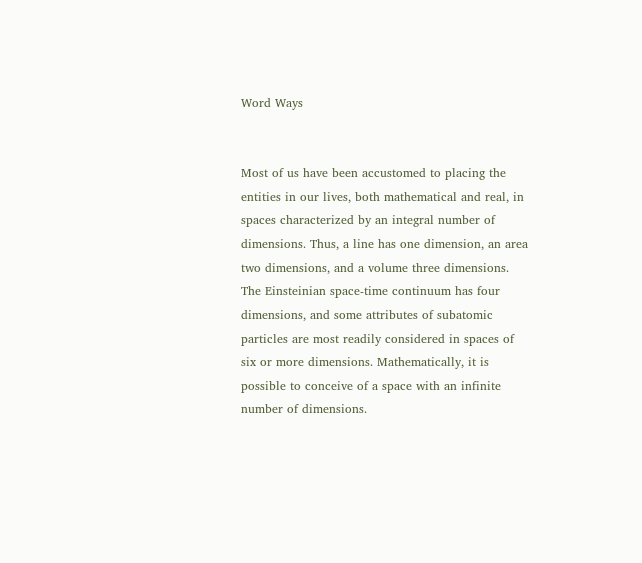Word Ways


Most of us have been accustomed to placing the entities in our lives, both mathematical and real, in spaces characterized by an integral number of dimensions. Thus, a line has one dimension, an area two dimensions, and a volume three dimensions. The Einsteinian space-time continuum has four dimensions, and some attributes of subatomic particles are most readily considered in spaces of six or more dimensions. Mathematically, it is possible to conceive of a space with an infinite number of dimensions.